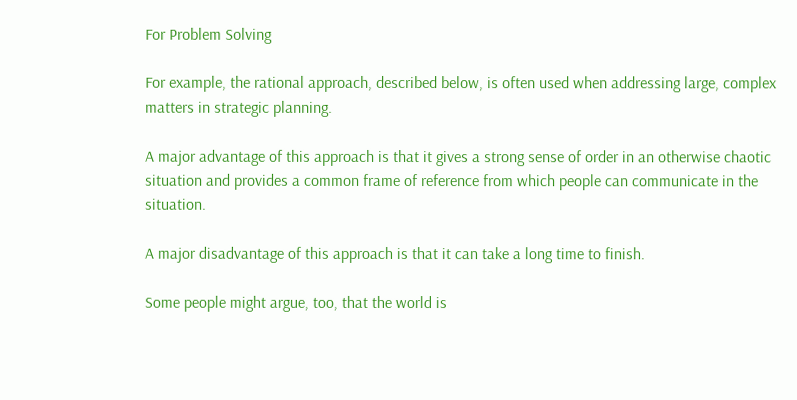For Problem Solving

For example, the rational approach, described below, is often used when addressing large, complex matters in strategic planning.

A major advantage of this approach is that it gives a strong sense of order in an otherwise chaotic situation and provides a common frame of reference from which people can communicate in the situation.

A major disadvantage of this approach is that it can take a long time to finish.

Some people might argue, too, that the world is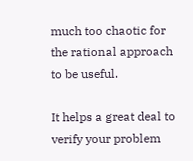much too chaotic for the rational approach to be useful.

It helps a great deal to verify your problem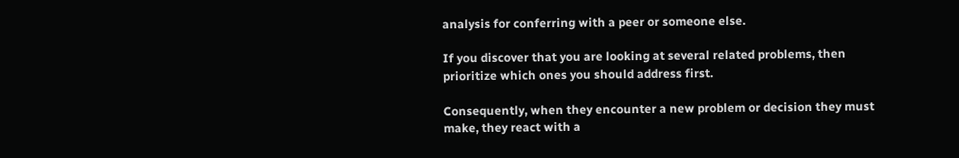analysis for conferring with a peer or someone else.

If you discover that you are looking at several related problems, then prioritize which ones you should address first.

Consequently, when they encounter a new problem or decision they must make, they react with a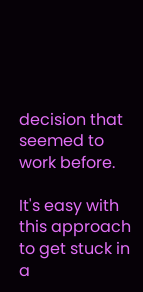decision that seemed to work before.

It's easy with this approach to get stuck in a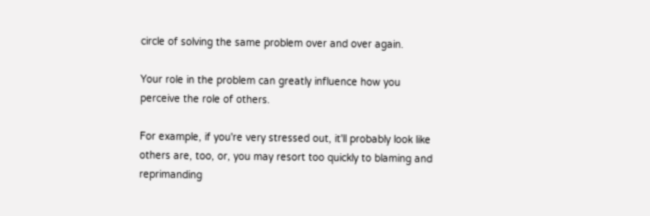circle of solving the same problem over and over again.

Your role in the problem can greatly influence how you perceive the role of others.

For example, if you're very stressed out, it'll probably look like others are, too, or, you may resort too quickly to blaming and reprimanding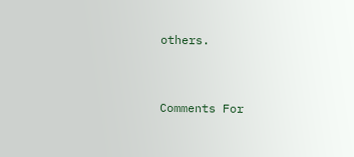others.


Comments For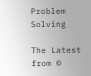Problem Solving

The Latest from ©